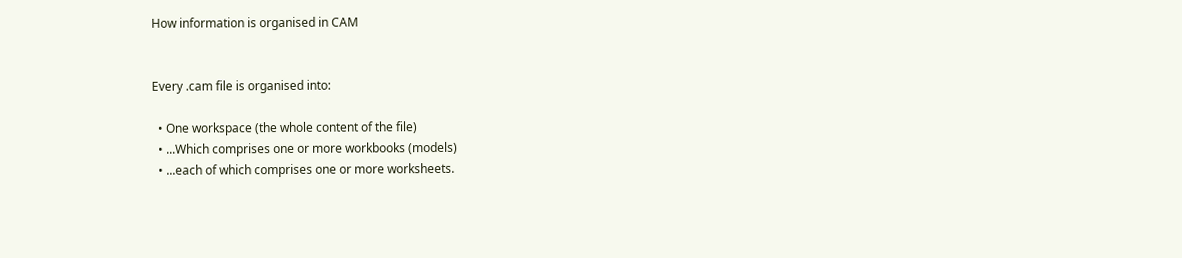How information is organised in CAM


Every .cam file is organised into:

  • One workspace (the whole content of the file)
  • ...Which comprises one or more workbooks (models)
  • ...each of which comprises one or more worksheets.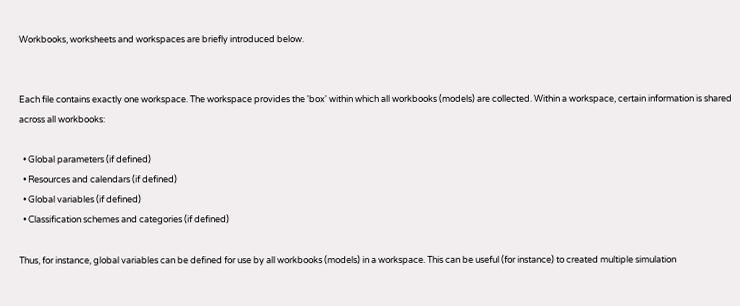Workbooks, worksheets and workspaces are briefly introduced below.


Each file contains exactly one workspace. The workspace provides the 'box' within which all workbooks (models) are collected. Within a workspace, certain information is shared across all workbooks:

  • Global parameters (if defined)
  • Resources and calendars (if defined)
  • Global variables (if defined)
  • Classification schemes and categories (if defined)

Thus, for instance, global variables can be defined for use by all workbooks (models) in a workspace. This can be useful (for instance) to created multiple simulation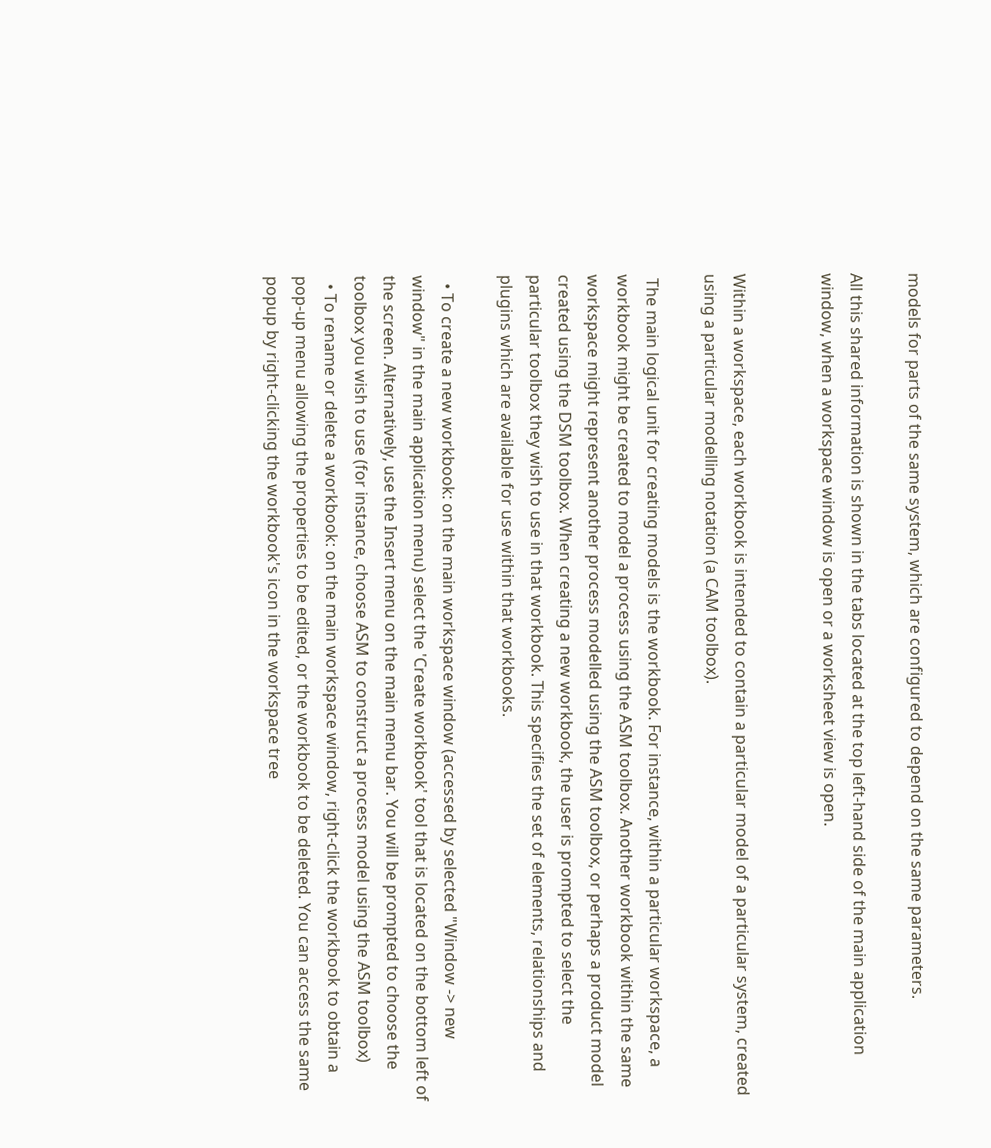models for parts of the same system, which are configured to depend on the same parameters.

All this shared information is shown in the tabs located at the top left-hand side of the main application window, when a workspace window is open or a worksheet view is open.


Within a workspace, each workbook is intended to contain a particular model of a particular system, created using a particular modelling notation (a CAM toolbox).

 The main logical unit for creating models is the workbook. For instance, within a particular workspace, a workbook might be created to model a process using the ASM toolbox. Another workbook within the same workspace might represent another process modelled using the ASM toolbox, or perhaps a product model created using the DSM toolbox. When creating a new workbook, the user is prompted to select the particular toolbox they wish to use in that workbook. This specifies the set of elements, relationships and plugins which are available for use within that workbooks.

  • To create a new workbook: on the main workspace window (accessed by selected "Window -> new window" in the main application menu) select the 'Create workbook' tool that is located on the bottom left of the screen. Alternatively, use the Insert menu on the main menu bar. You will be prompted to choose the toolbox you wish to use (for instance, choose ASM to construct a process model using the ASM toolbox)
  • To rename or delete a workbook: on the main workspace window, right-click the workbook to obtain a pop-up menu allowing the properties to be edited, or the workbook to be deleted. You can access the same popup by right-clicking the workbook's icon in the workspace tree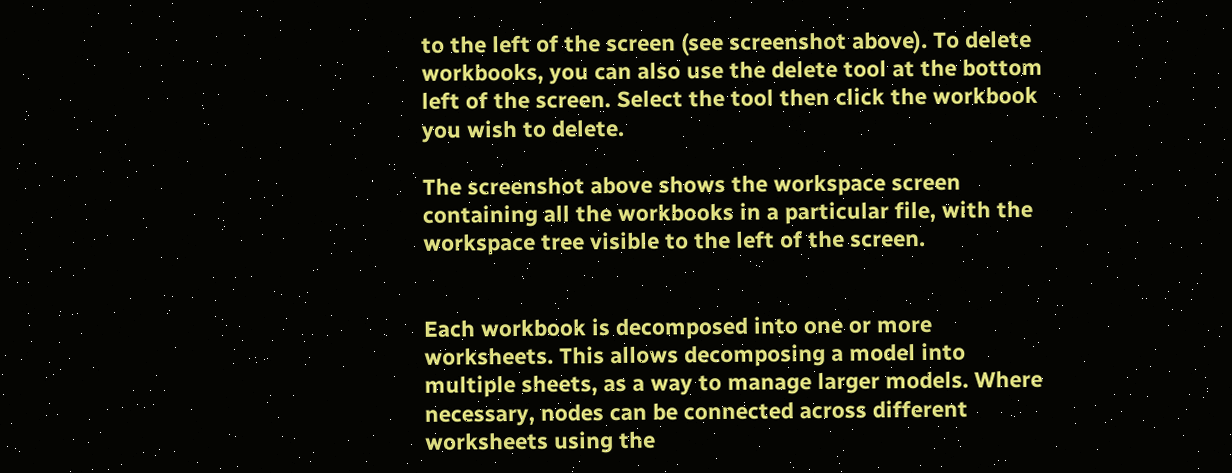to the left of the screen (see screenshot above). To delete workbooks, you can also use the delete tool at the bottom left of the screen. Select the tool then click the workbook you wish to delete.

The screenshot above shows the workspace screen containing all the workbooks in a particular file, with the workspace tree visible to the left of the screen.


Each workbook is decomposed into one or more worksheets. This allows decomposing a model into multiple sheets, as a way to manage larger models. Where necessary, nodes can be connected across different worksheets using the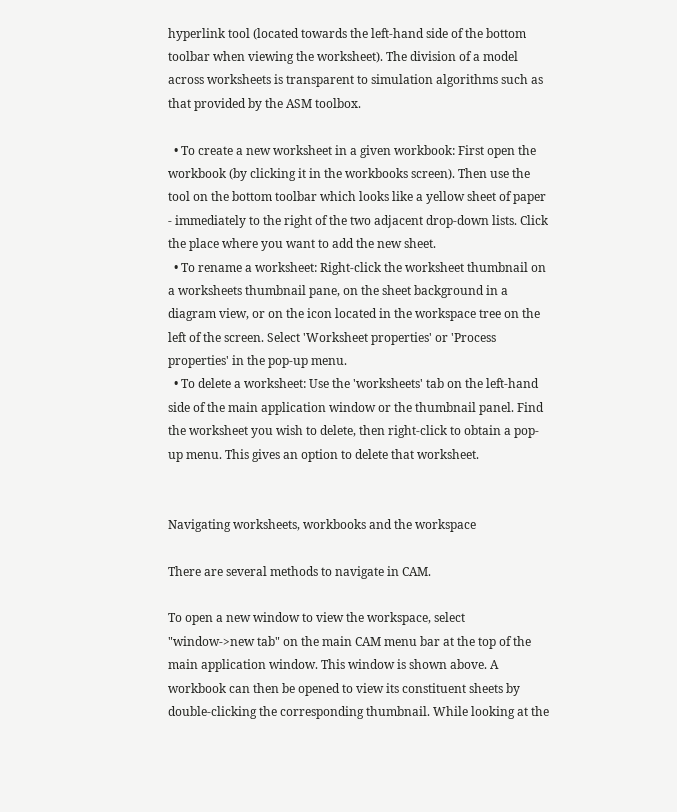hyperlink tool (located towards the left-hand side of the bottom toolbar when viewing the worksheet). The division of a model across worksheets is transparent to simulation algorithms such as that provided by the ASM toolbox.

  • To create a new worksheet in a given workbook: First open the workbook (by clicking it in the workbooks screen). Then use the tool on the bottom toolbar which looks like a yellow sheet of paper - immediately to the right of the two adjacent drop-down lists. Click the place where you want to add the new sheet.
  • To rename a worksheet: Right-click the worksheet thumbnail on a worksheets thumbnail pane, on the sheet background in a diagram view, or on the icon located in the workspace tree on the left of the screen. Select 'Worksheet properties' or 'Process properties' in the pop-up menu.
  • To delete a worksheet: Use the 'worksheets' tab on the left-hand side of the main application window or the thumbnail panel. Find the worksheet you wish to delete, then right-click to obtain a pop-up menu. This gives an option to delete that worksheet.


Navigating worksheets, workbooks and the workspace

There are several methods to navigate in CAM.

To open a new window to view the workspace, select "window->new tab" on the main CAM menu bar at the top of the main application window. This window is shown above. A workbook can then be opened to view its constituent sheets by double-clicking the corresponding thumbnail. While looking at the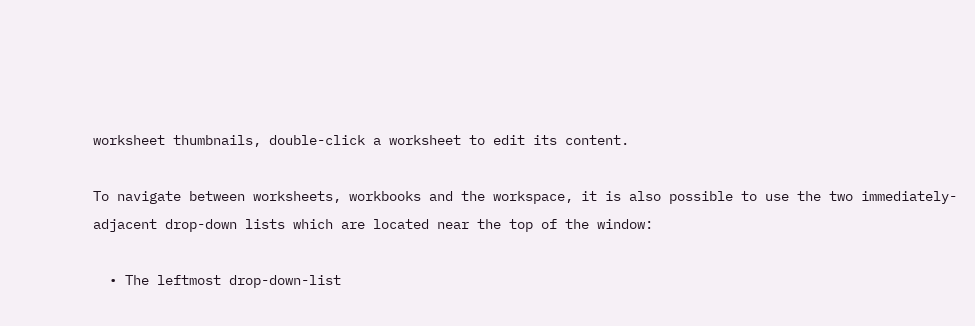worksheet thumbnails, double-click a worksheet to edit its content.

To navigate between worksheets, workbooks and the workspace, it is also possible to use the two immediately-adjacent drop-down lists which are located near the top of the window:

  • The leftmost drop-down-list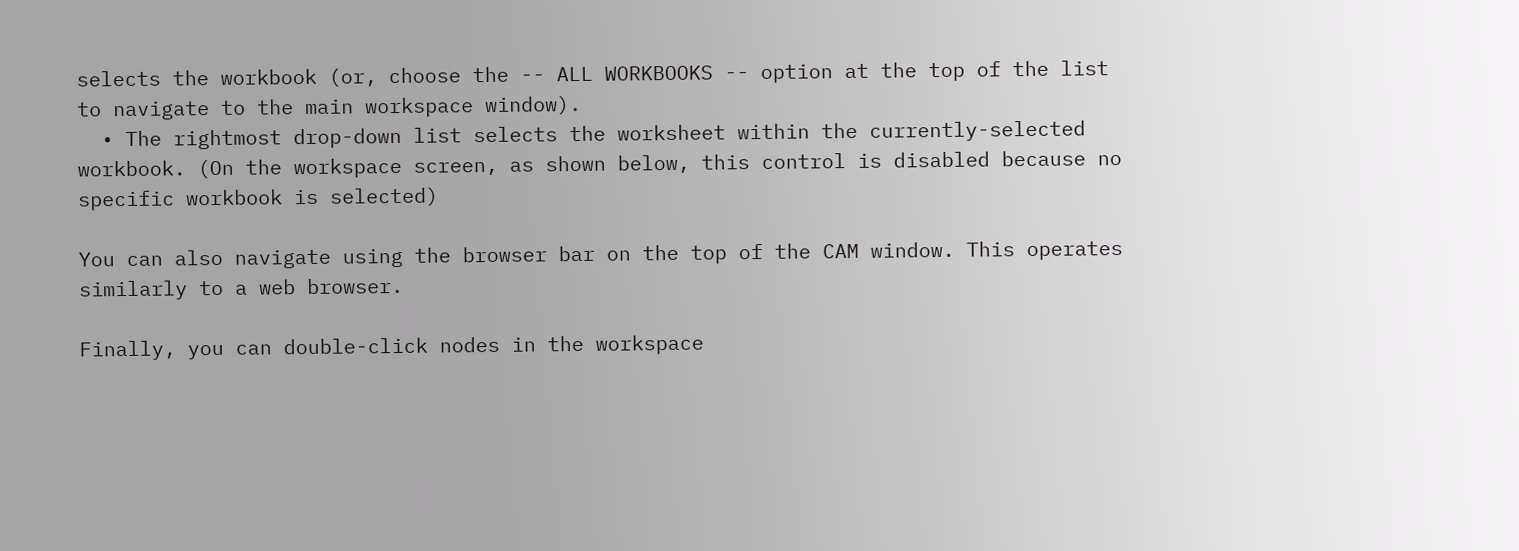selects the workbook (or, choose the -- ALL WORKBOOKS -- option at the top of the list to navigate to the main workspace window).
  • The rightmost drop-down list selects the worksheet within the currently-selected workbook. (On the workspace screen, as shown below, this control is disabled because no specific workbook is selected)

You can also navigate using the browser bar on the top of the CAM window. This operates similarly to a web browser.

Finally, you can double-click nodes in the workspace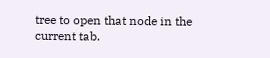tree to open that node in the current tab.